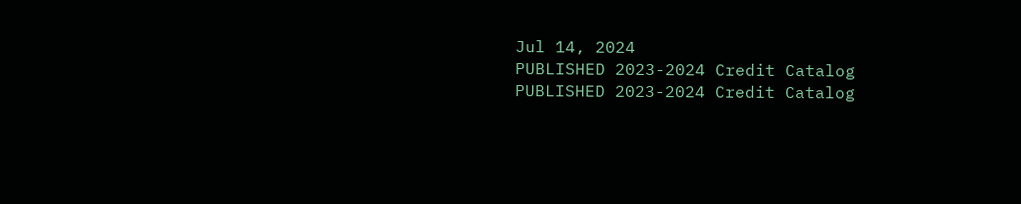Jul 14, 2024
PUBLISHED 2023-2024 Credit Catalog
PUBLISHED 2023-2024 Credit Catalog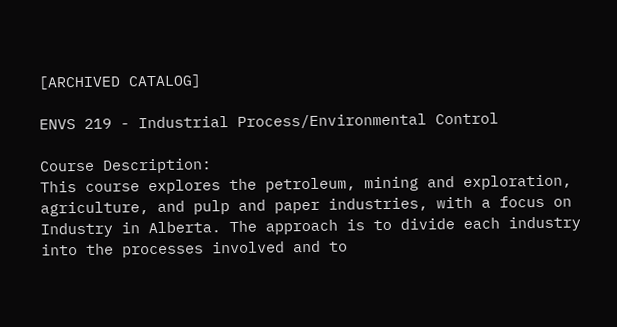[ARCHIVED CATALOG]

ENVS 219 - Industrial Process/Environmental Control

Course Description:
This course explores the petroleum, mining and exploration, agriculture, and pulp and paper industries, with a focus on Industry in Alberta. The approach is to divide each industry into the processes involved and to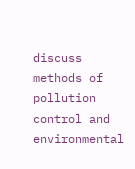discuss methods of pollution control and environmental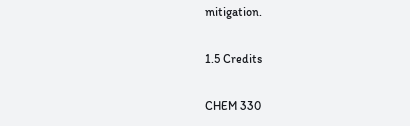mitigation.

1.5 Credits

CHEM 330